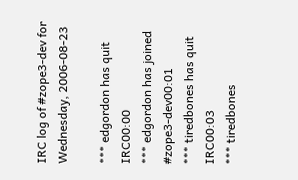IRC log of #zope3-dev for Wednesday, 2006-08-23

*** edgordon has quit IRC00:00
*** edgordon has joined #zope3-dev00:01
*** tiredbones has quit IRC00:03
*** tiredbones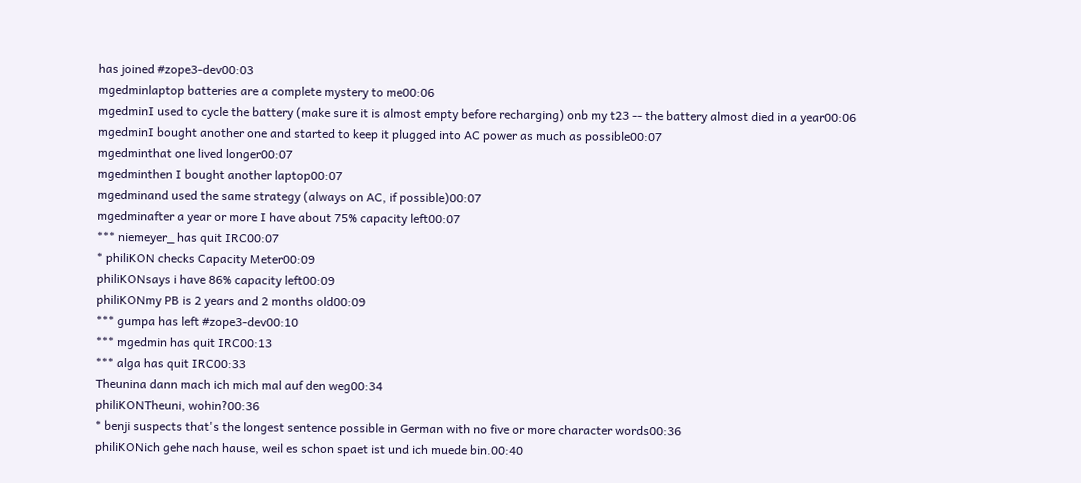has joined #zope3-dev00:03
mgedminlaptop batteries are a complete mystery to me00:06
mgedminI used to cycle the battery (make sure it is almost empty before recharging) onb my t23 -- the battery almost died in a year00:06
mgedminI bought another one and started to keep it plugged into AC power as much as possible00:07
mgedminthat one lived longer00:07
mgedminthen I bought another laptop00:07
mgedminand used the same strategy (always on AC, if possible)00:07
mgedminafter a year or more I have about 75% capacity left00:07
*** niemeyer_ has quit IRC00:07
* philiKON checks Capacity Meter00:09
philiKONsays i have 86% capacity left00:09
philiKONmy PB is 2 years and 2 months old00:09
*** gumpa has left #zope3-dev00:10
*** mgedmin has quit IRC00:13
*** alga has quit IRC00:33
Theunina dann mach ich mich mal auf den weg00:34
philiKONTheuni, wohin?00:36
* benji suspects that's the longest sentence possible in German with no five or more character words00:36
philiKONich gehe nach hause, weil es schon spaet ist und ich muede bin.00:40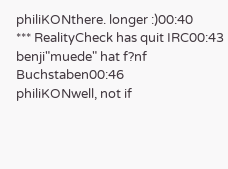philiKONthere. longer :)00:40
*** RealityCheck has quit IRC00:43
benji"muede" hat f?nf Buchstaben00:46
philiKONwell, not if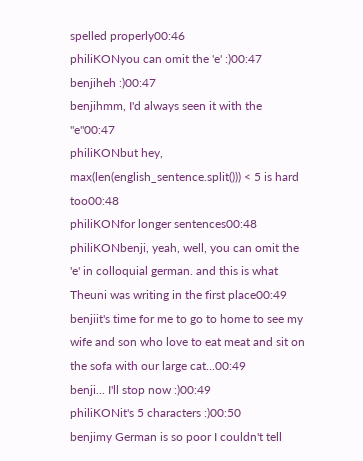spelled properly00:46
philiKONyou can omit the 'e' :)00:47
benjiheh :)00:47
benjihmm, I'd always seen it with the "e"00:47
philiKONbut hey, max(len(english_sentence.split())) < 5 is hard too00:48
philiKONfor longer sentences00:48
philiKONbenji, yeah, well, you can omit the 'e' in colloquial german. and this is what Theuni was writing in the first place00:49
benjiit's time for me to go to home to see my wife and son who love to eat meat and sit on the sofa with our large cat...00:49
benji... I'll stop now :)00:49
philiKONit's 5 characters :)00:50
benjimy German is so poor I couldn't tell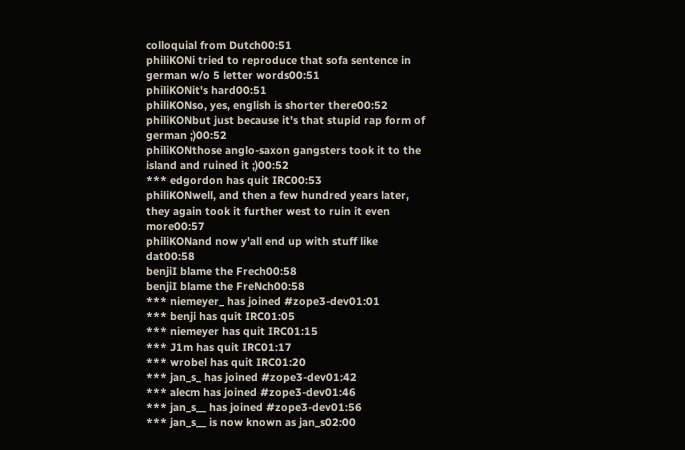colloquial from Dutch00:51
philiKONi tried to reproduce that sofa sentence in german w/o 5 letter words00:51
philiKONit's hard00:51
philiKONso, yes, english is shorter there00:52
philiKONbut just because it's that stupid rap form of german ;)00:52
philiKONthose anglo-saxon gangsters took it to the island and ruined it ;)00:52
*** edgordon has quit IRC00:53
philiKONwell, and then a few hundred years later, they again took it further west to ruin it even more00:57
philiKONand now y'all end up with stuff like dat00:58
benjiI blame the Frech00:58
benjiI blame the FreNch00:58
*** niemeyer_ has joined #zope3-dev01:01
*** benji has quit IRC01:05
*** niemeyer has quit IRC01:15
*** J1m has quit IRC01:17
*** wrobel has quit IRC01:20
*** jan_s_ has joined #zope3-dev01:42
*** alecm has joined #zope3-dev01:46
*** jan_s__ has joined #zope3-dev01:56
*** jan_s__ is now known as jan_s02:00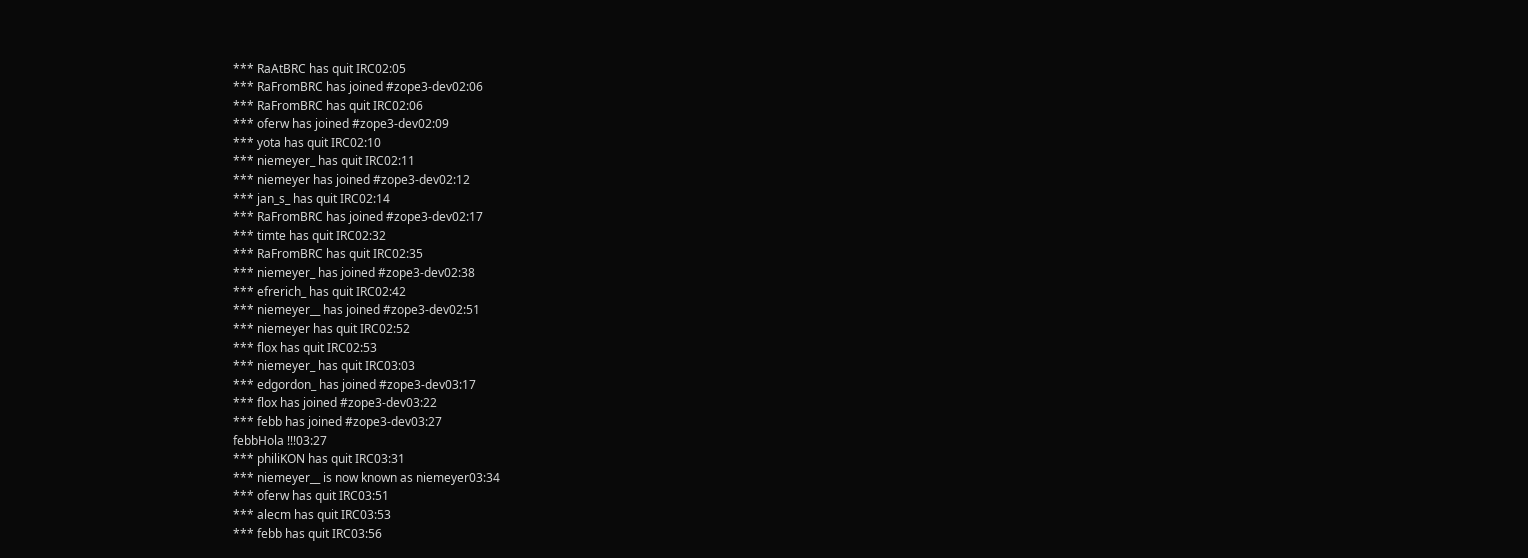*** RaAtBRC has quit IRC02:05
*** RaFromBRC has joined #zope3-dev02:06
*** RaFromBRC has quit IRC02:06
*** oferw has joined #zope3-dev02:09
*** yota has quit IRC02:10
*** niemeyer_ has quit IRC02:11
*** niemeyer has joined #zope3-dev02:12
*** jan_s_ has quit IRC02:14
*** RaFromBRC has joined #zope3-dev02:17
*** timte has quit IRC02:32
*** RaFromBRC has quit IRC02:35
*** niemeyer_ has joined #zope3-dev02:38
*** efrerich_ has quit IRC02:42
*** niemeyer__ has joined #zope3-dev02:51
*** niemeyer has quit IRC02:52
*** flox has quit IRC02:53
*** niemeyer_ has quit IRC03:03
*** edgordon_ has joined #zope3-dev03:17
*** flox has joined #zope3-dev03:22
*** febb has joined #zope3-dev03:27
febbHola !!!03:27
*** philiKON has quit IRC03:31
*** niemeyer__ is now known as niemeyer03:34
*** oferw has quit IRC03:51
*** alecm has quit IRC03:53
*** febb has quit IRC03:56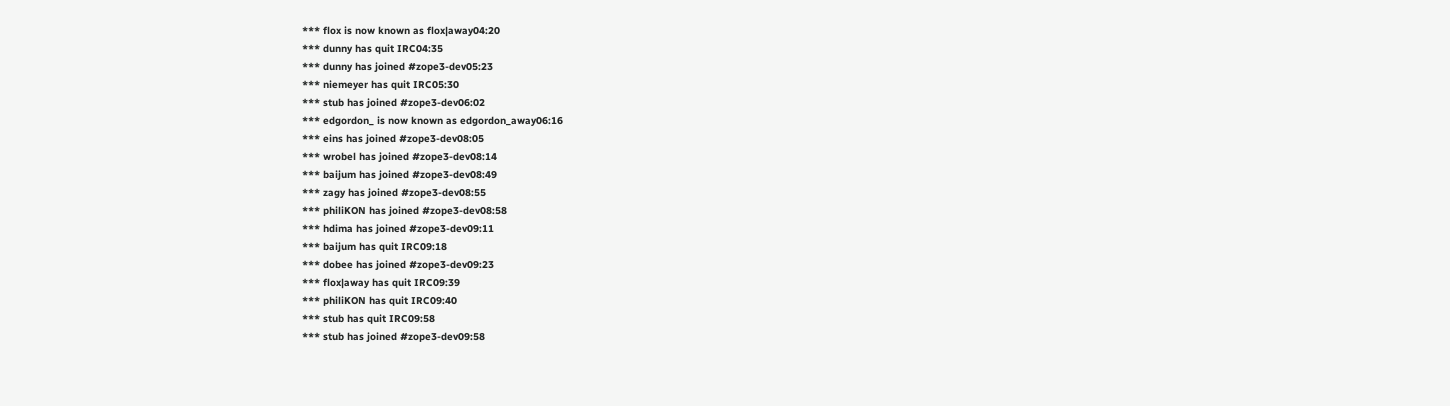*** flox is now known as flox|away04:20
*** dunny has quit IRC04:35
*** dunny has joined #zope3-dev05:23
*** niemeyer has quit IRC05:30
*** stub has joined #zope3-dev06:02
*** edgordon_ is now known as edgordon_away06:16
*** eins has joined #zope3-dev08:05
*** wrobel has joined #zope3-dev08:14
*** baijum has joined #zope3-dev08:49
*** zagy has joined #zope3-dev08:55
*** philiKON has joined #zope3-dev08:58
*** hdima has joined #zope3-dev09:11
*** baijum has quit IRC09:18
*** dobee has joined #zope3-dev09:23
*** flox|away has quit IRC09:39
*** philiKON has quit IRC09:40
*** stub has quit IRC09:58
*** stub has joined #zope3-dev09:58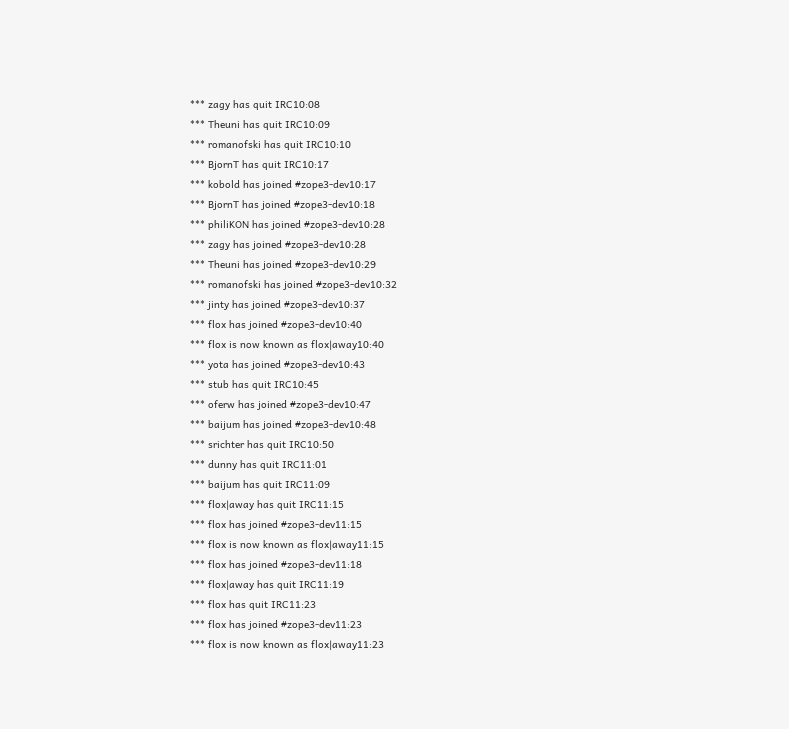*** zagy has quit IRC10:08
*** Theuni has quit IRC10:09
*** romanofski has quit IRC10:10
*** BjornT has quit IRC10:17
*** kobold has joined #zope3-dev10:17
*** BjornT has joined #zope3-dev10:18
*** philiKON has joined #zope3-dev10:28
*** zagy has joined #zope3-dev10:28
*** Theuni has joined #zope3-dev10:29
*** romanofski has joined #zope3-dev10:32
*** jinty has joined #zope3-dev10:37
*** flox has joined #zope3-dev10:40
*** flox is now known as flox|away10:40
*** yota has joined #zope3-dev10:43
*** stub has quit IRC10:45
*** oferw has joined #zope3-dev10:47
*** baijum has joined #zope3-dev10:48
*** srichter has quit IRC10:50
*** dunny has quit IRC11:01
*** baijum has quit IRC11:09
*** flox|away has quit IRC11:15
*** flox has joined #zope3-dev11:15
*** flox is now known as flox|away11:15
*** flox has joined #zope3-dev11:18
*** flox|away has quit IRC11:19
*** flox has quit IRC11:23
*** flox has joined #zope3-dev11:23
*** flox is now known as flox|away11:23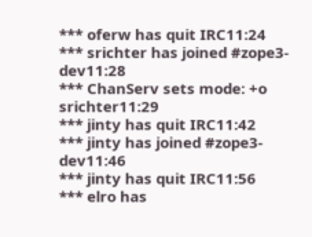*** oferw has quit IRC11:24
*** srichter has joined #zope3-dev11:28
*** ChanServ sets mode: +o srichter11:29
*** jinty has quit IRC11:42
*** jinty has joined #zope3-dev11:46
*** jinty has quit IRC11:56
*** elro has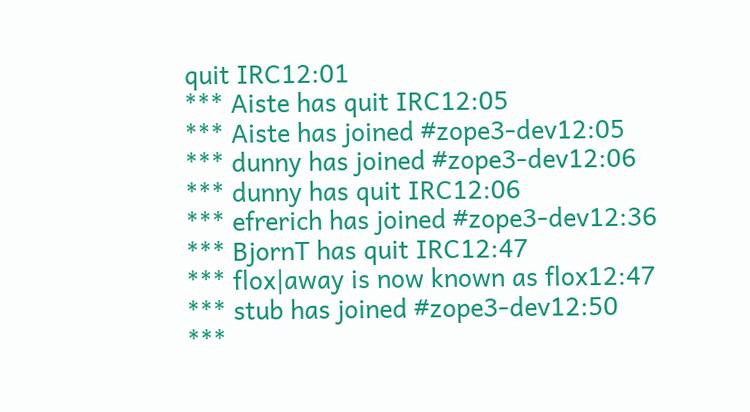quit IRC12:01
*** Aiste has quit IRC12:05
*** Aiste has joined #zope3-dev12:05
*** dunny has joined #zope3-dev12:06
*** dunny has quit IRC12:06
*** efrerich has joined #zope3-dev12:36
*** BjornT has quit IRC12:47
*** flox|away is now known as flox12:47
*** stub has joined #zope3-dev12:50
***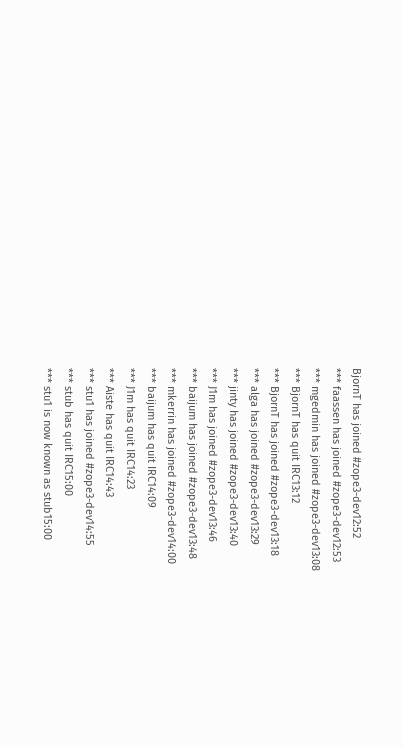BjornT has joined #zope3-dev12:52
*** faassen has joined #zope3-dev12:53
*** mgedmin has joined #zope3-dev13:08
*** BjornT has quit IRC13:12
*** BjornT has joined #zope3-dev13:18
*** alga has joined #zope3-dev13:29
*** jinty has joined #zope3-dev13:40
*** J1m has joined #zope3-dev13:46
*** baijum has joined #zope3-dev13:48
*** mkerrin has joined #zope3-dev14:00
*** baijum has quit IRC14:09
*** J1m has quit IRC14:23
*** Aiste has quit IRC14:43
*** stu1 has joined #zope3-dev14:55
*** stub has quit IRC15:00
*** stu1 is now known as stub15:00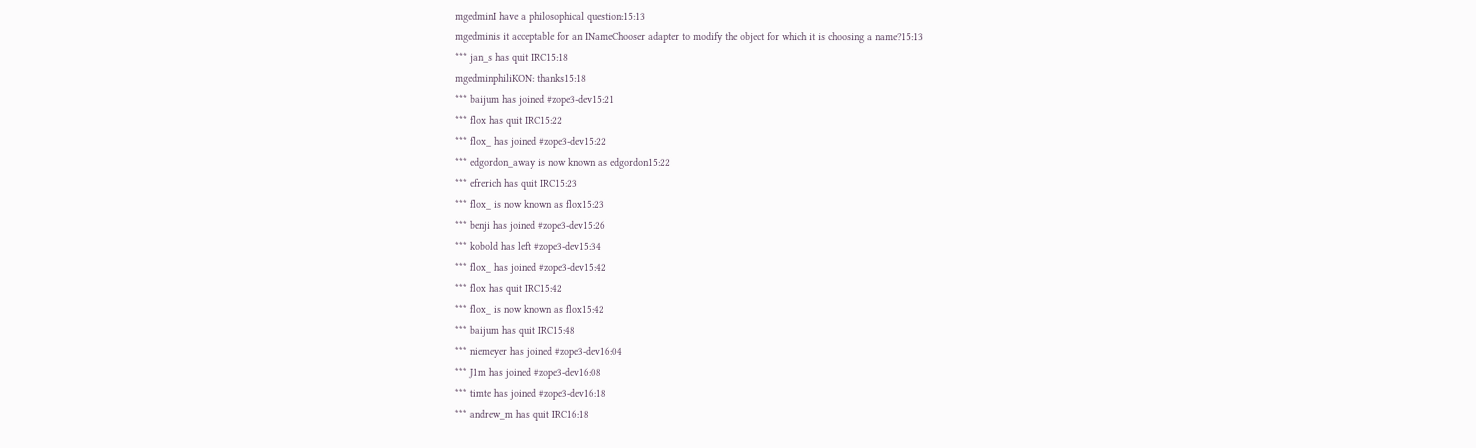mgedminI have a philosophical question:15:13
mgedminis it acceptable for an INameChooser adapter to modify the object for which it is choosing a name?15:13
*** jan_s has quit IRC15:18
mgedminphiliKON: thanks15:18
*** baijum has joined #zope3-dev15:21
*** flox has quit IRC15:22
*** flox_ has joined #zope3-dev15:22
*** edgordon_away is now known as edgordon15:22
*** efrerich has quit IRC15:23
*** flox_ is now known as flox15:23
*** benji has joined #zope3-dev15:26
*** kobold has left #zope3-dev15:34
*** flox_ has joined #zope3-dev15:42
*** flox has quit IRC15:42
*** flox_ is now known as flox15:42
*** baijum has quit IRC15:48
*** niemeyer has joined #zope3-dev16:04
*** J1m has joined #zope3-dev16:08
*** timte has joined #zope3-dev16:18
*** andrew_m has quit IRC16:18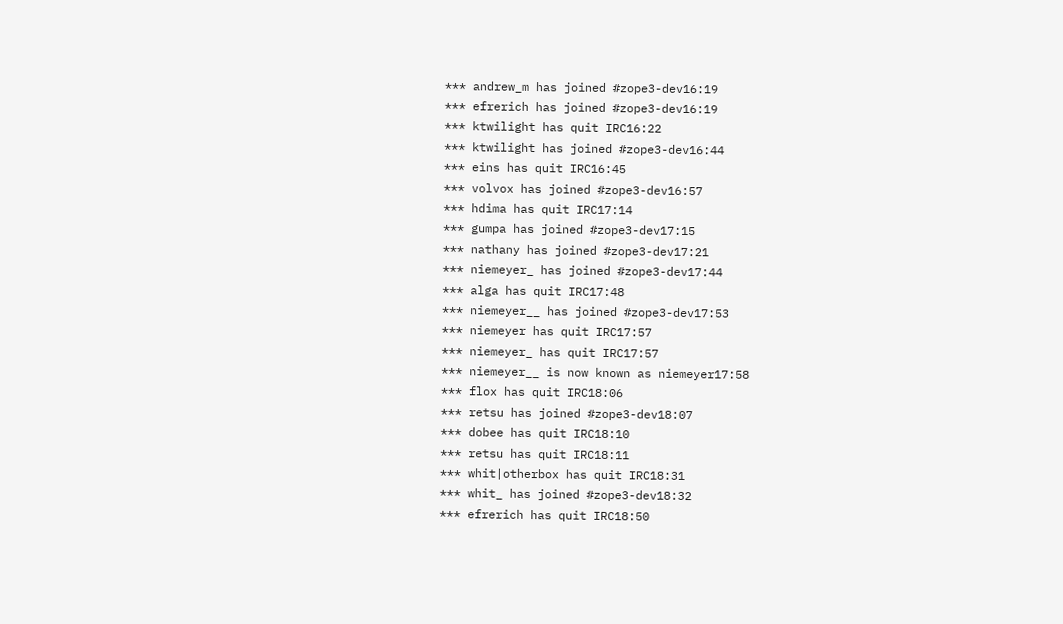*** andrew_m has joined #zope3-dev16:19
*** efrerich has joined #zope3-dev16:19
*** ktwilight has quit IRC16:22
*** ktwilight has joined #zope3-dev16:44
*** eins has quit IRC16:45
*** volvox has joined #zope3-dev16:57
*** hdima has quit IRC17:14
*** gumpa has joined #zope3-dev17:15
*** nathany has joined #zope3-dev17:21
*** niemeyer_ has joined #zope3-dev17:44
*** alga has quit IRC17:48
*** niemeyer__ has joined #zope3-dev17:53
*** niemeyer has quit IRC17:57
*** niemeyer_ has quit IRC17:57
*** niemeyer__ is now known as niemeyer17:58
*** flox has quit IRC18:06
*** retsu has joined #zope3-dev18:07
*** dobee has quit IRC18:10
*** retsu has quit IRC18:11
*** whit|otherbox has quit IRC18:31
*** whit_ has joined #zope3-dev18:32
*** efrerich has quit IRC18:50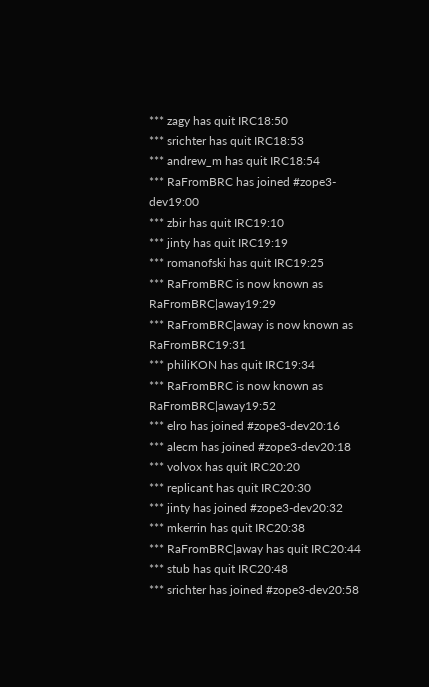*** zagy has quit IRC18:50
*** srichter has quit IRC18:53
*** andrew_m has quit IRC18:54
*** RaFromBRC has joined #zope3-dev19:00
*** zbir has quit IRC19:10
*** jinty has quit IRC19:19
*** romanofski has quit IRC19:25
*** RaFromBRC is now known as RaFromBRC|away19:29
*** RaFromBRC|away is now known as RaFromBRC19:31
*** philiKON has quit IRC19:34
*** RaFromBRC is now known as RaFromBRC|away19:52
*** elro has joined #zope3-dev20:16
*** alecm has joined #zope3-dev20:18
*** volvox has quit IRC20:20
*** replicant has quit IRC20:30
*** jinty has joined #zope3-dev20:32
*** mkerrin has quit IRC20:38
*** RaFromBRC|away has quit IRC20:44
*** stub has quit IRC20:48
*** srichter has joined #zope3-dev20:58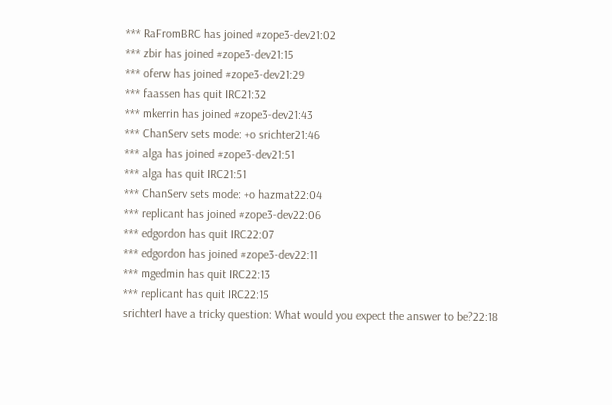*** RaFromBRC has joined #zope3-dev21:02
*** zbir has joined #zope3-dev21:15
*** oferw has joined #zope3-dev21:29
*** faassen has quit IRC21:32
*** mkerrin has joined #zope3-dev21:43
*** ChanServ sets mode: +o srichter21:46
*** alga has joined #zope3-dev21:51
*** alga has quit IRC21:51
*** ChanServ sets mode: +o hazmat22:04
*** replicant has joined #zope3-dev22:06
*** edgordon has quit IRC22:07
*** edgordon has joined #zope3-dev22:11
*** mgedmin has quit IRC22:13
*** replicant has quit IRC22:15
srichterI have a tricky question: What would you expect the answer to be?22:18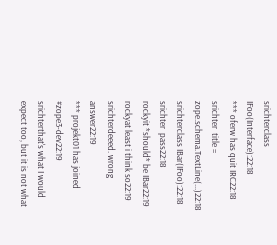srichterclass IFoo(Interface):22:18
*** oferw has quit IRC22:18
srichter  title = zope.schema.TextLine(...)22:18
srichterclass IBar(IFoo):22:18
srichter  pass22:18
rockyit *should* be IBar22:19
rockyat least i think so22:19
srichterdeeed. wrong answer22:19
*** projekt01 has joined #zope3-dev22:19
srichterthat's what I would expect too, but it is not what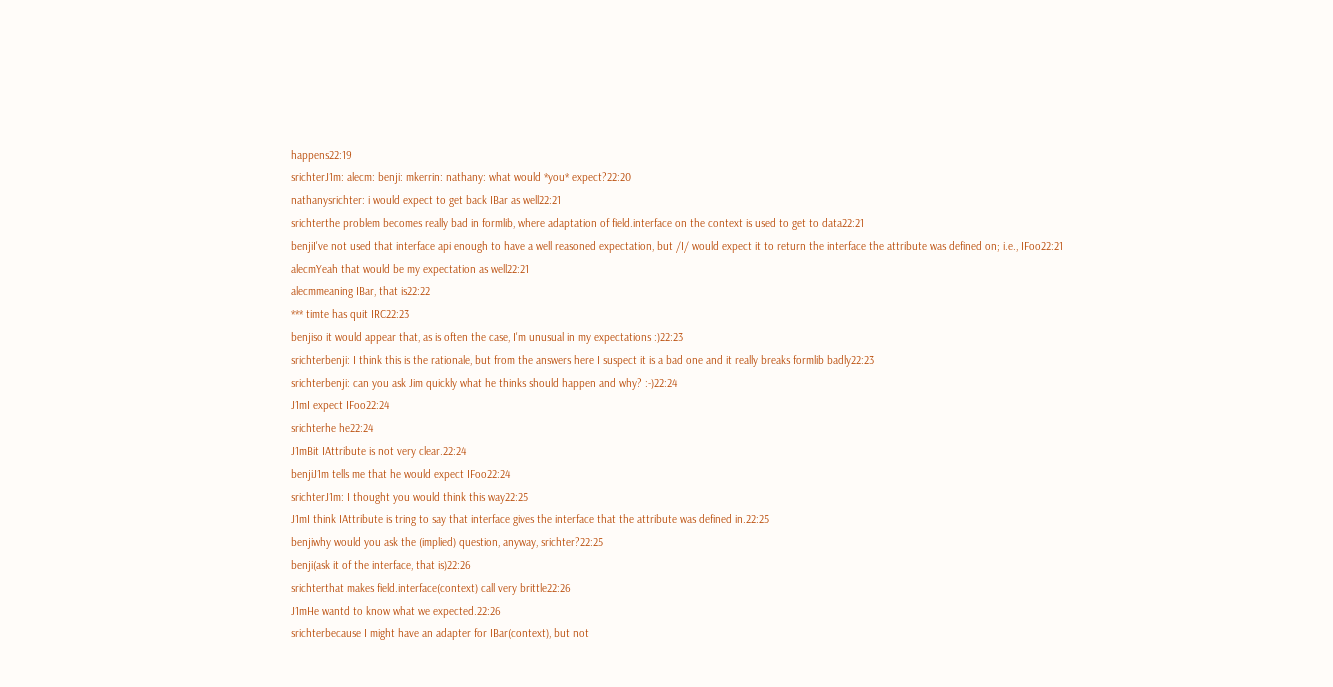happens22:19
srichterJ1m: alecm: benji: mkerrin: nathany: what would *you* expect?22:20
nathanysrichter: i would expect to get back IBar as well22:21
srichterthe problem becomes really bad in formlib, where adaptation of field.interface on the context is used to get to data22:21
benjiI've not used that interface api enough to have a well reasoned expectation, but /I/ would expect it to return the interface the attribute was defined on; i.e., IFoo22:21
alecmYeah that would be my expectation as well22:21
alecmmeaning IBar, that is22:22
*** timte has quit IRC22:23
benjiso it would appear that, as is often the case, I'm unusual in my expectations :)22:23
srichterbenji: I think this is the rationale, but from the answers here I suspect it is a bad one and it really breaks formlib badly22:23
srichterbenji: can you ask Jim quickly what he thinks should happen and why? :-)22:24
J1mI expect IFoo22:24
srichterhe he22:24
J1mBit IAttribute is not very clear.22:24
benjiJ1m tells me that he would expect IFoo22:24
srichterJ1m: I thought you would think this way22:25
J1mI think IAttribute is tring to say that interface gives the interface that the attribute was defined in.22:25
benjiwhy would you ask the (implied) question, anyway, srichter?22:25
benji(ask it of the interface, that is)22:26
srichterthat makes field.interface(context) call very brittle22:26
J1mHe wantd to know what we expected.22:26
srichterbecause I might have an adapter for IBar(context), but not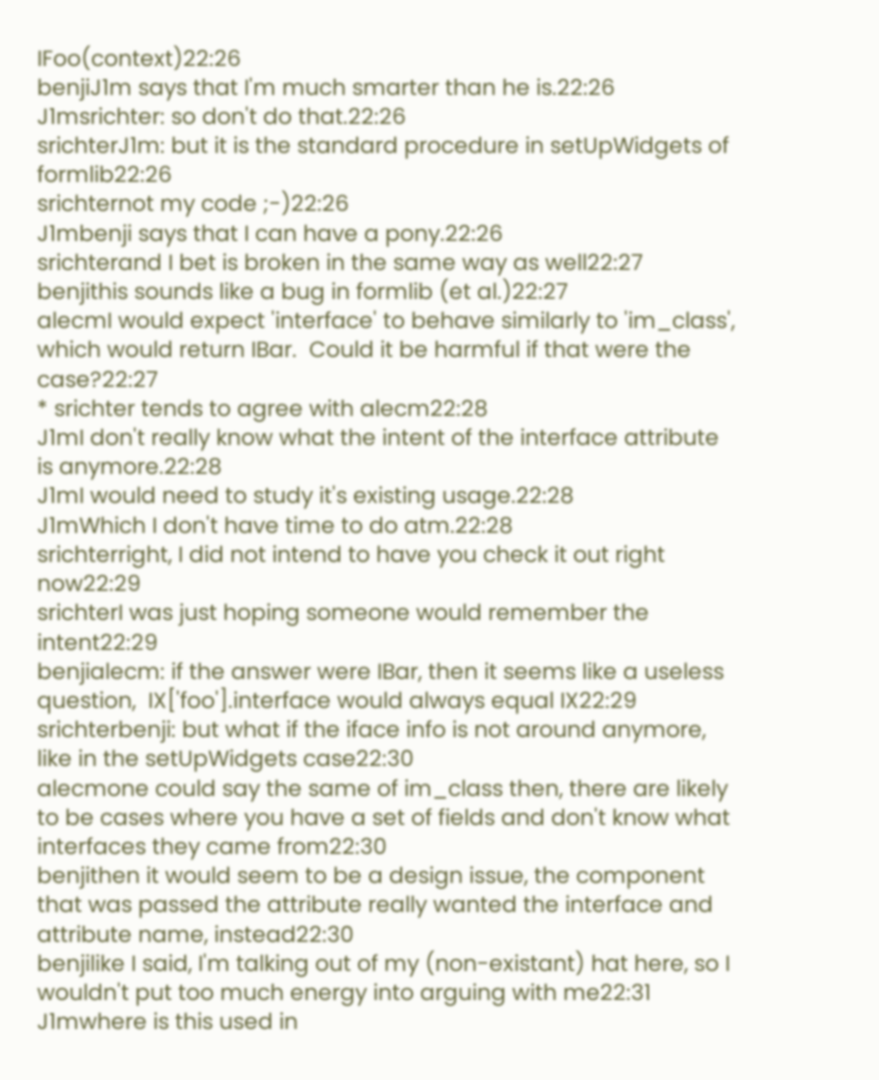IFoo(context)22:26
benjiJ1m says that I'm much smarter than he is.22:26
J1msrichter: so don't do that.22:26
srichterJ1m: but it is the standard procedure in setUpWidgets of formlib22:26
srichternot my code ;-)22:26
J1mbenji says that I can have a pony.22:26
srichterand I bet is broken in the same way as well22:27
benjithis sounds like a bug in formlib (et al.)22:27
alecmI would expect 'interface' to behave similarly to 'im_class', which would return IBar.  Could it be harmful if that were the case?22:27
* srichter tends to agree with alecm22:28
J1mI don't really know what the intent of the interface attribute is anymore.22:28
J1mI would need to study it's existing usage.22:28
J1mWhich I don't have time to do atm.22:28
srichterright, I did not intend to have you check it out right now22:29
srichterI was just hoping someone would remember the intent22:29
benjialecm: if the answer were IBar, then it seems like a useless question,  IX['foo'].interface would always equal IX22:29
srichterbenji: but what if the iface info is not around anymore, like in the setUpWidgets case22:30
alecmone could say the same of im_class then, there are likely to be cases where you have a set of fields and don't know what interfaces they came from22:30
benjithen it would seem to be a design issue, the component that was passed the attribute really wanted the interface and attribute name, instead22:30
benjilike I said, I'm talking out of my (non-existant) hat here, so I wouldn't put too much energy into arguing with me22:31
J1mwhere is this used in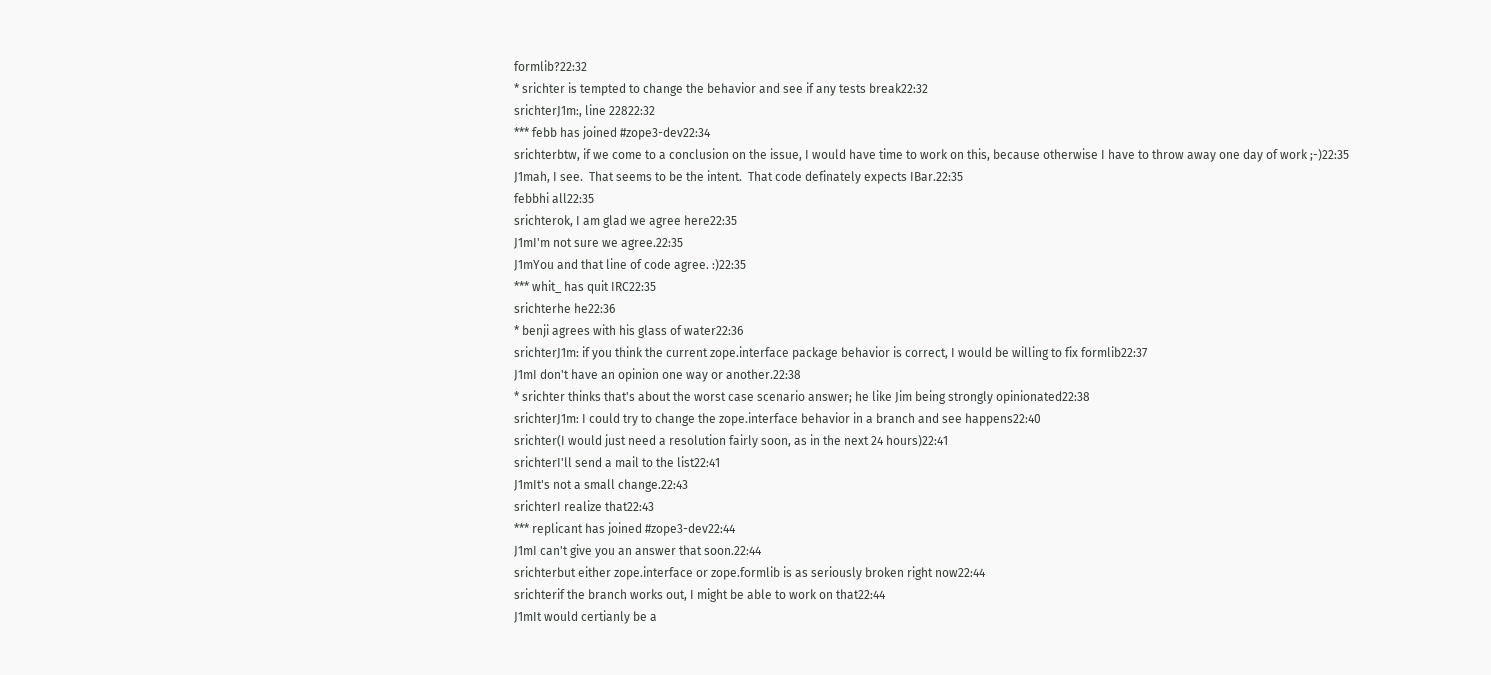formlib?22:32
* srichter is tempted to change the behavior and see if any tests break22:32
srichterJ1m:, line 22822:32
*** febb has joined #zope3-dev22:34
srichterbtw, if we come to a conclusion on the issue, I would have time to work on this, because otherwise I have to throw away one day of work ;-)22:35
J1mah, I see.  That seems to be the intent.  That code definately expects IBar.22:35
febbhi all22:35
srichterok, I am glad we agree here22:35
J1mI'm not sure we agree.22:35
J1mYou and that line of code agree. :)22:35
*** whit_ has quit IRC22:35
srichterhe he22:36
* benji agrees with his glass of water22:36
srichterJ1m: if you think the current zope.interface package behavior is correct, I would be willing to fix formlib22:37
J1mI don't have an opinion one way or another.22:38
* srichter thinks that's about the worst case scenario answer; he like Jim being strongly opinionated22:38
srichterJ1m: I could try to change the zope.interface behavior in a branch and see happens22:40
srichter(I would just need a resolution fairly soon, as in the next 24 hours)22:41
srichterI'll send a mail to the list22:41
J1mIt's not a small change.22:43
srichterI realize that22:43
*** replicant has joined #zope3-dev22:44
J1mI can't give you an answer that soon.22:44
srichterbut either zope.interface or zope.formlib is as seriously broken right now22:44
srichterif the branch works out, I might be able to work on that22:44
J1mIt would certianly be a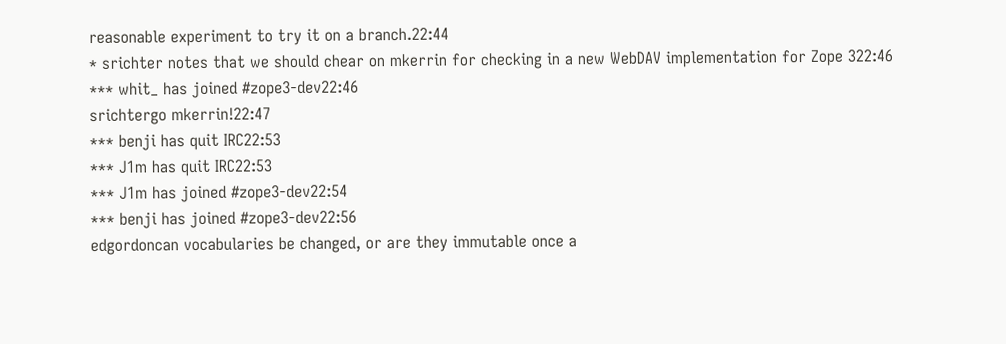reasonable experiment to try it on a branch.22:44
* srichter notes that we should chear on mkerrin for checking in a new WebDAV implementation for Zope 322:46
*** whit_ has joined #zope3-dev22:46
srichtergo mkerrin!22:47
*** benji has quit IRC22:53
*** J1m has quit IRC22:53
*** J1m has joined #zope3-dev22:54
*** benji has joined #zope3-dev22:56
edgordoncan vocabularies be changed, or are they immutable once a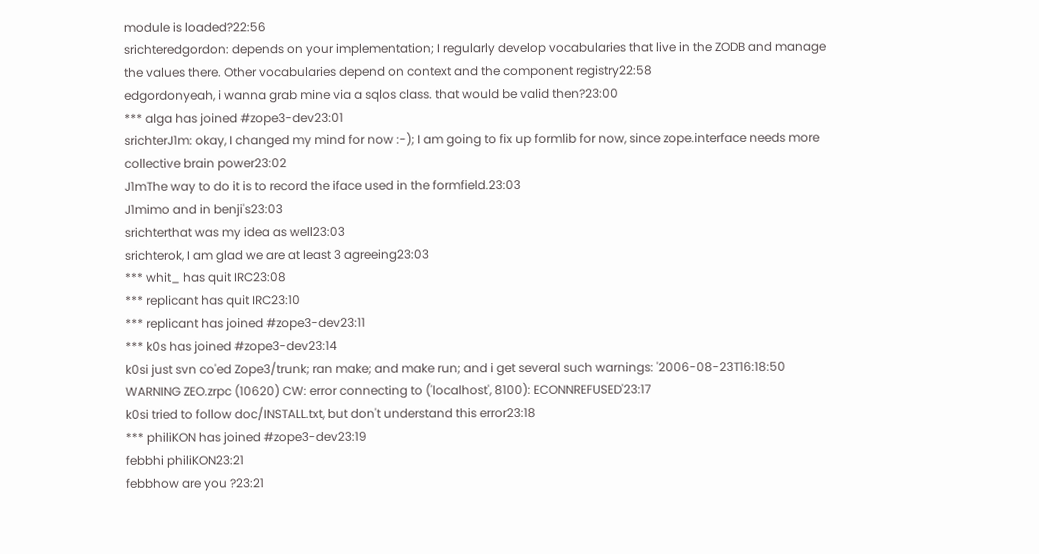module is loaded?22:56
srichteredgordon: depends on your implementation; I regularly develop vocabularies that live in the ZODB and manage the values there. Other vocabularies depend on context and the component registry22:58
edgordonyeah, i wanna grab mine via a sqlos class. that would be valid then?23:00
*** alga has joined #zope3-dev23:01
srichterJ1m: okay, I changed my mind for now :-); I am going to fix up formlib for now, since zope.interface needs more collective brain power23:02
J1mThe way to do it is to record the iface used in the formfield.23:03
J1mimo and in benji's23:03
srichterthat was my idea as well23:03
srichterok, I am glad we are at least 3 agreeing23:03
*** whit_ has quit IRC23:08
*** replicant has quit IRC23:10
*** replicant has joined #zope3-dev23:11
*** k0s has joined #zope3-dev23:14
k0si just svn co'ed Zope3/trunk; ran make; and make run; and i get several such warnings: '2006-08-23T16:18:50 WARNING ZEO.zrpc (10620) CW: error connecting to ('localhost', 8100): ECONNREFUSED'23:17
k0si tried to follow doc/INSTALL.txt, but don't understand this error23:18
*** philiKON has joined #zope3-dev23:19
febbhi philiKON23:21
febbhow are you ?23:21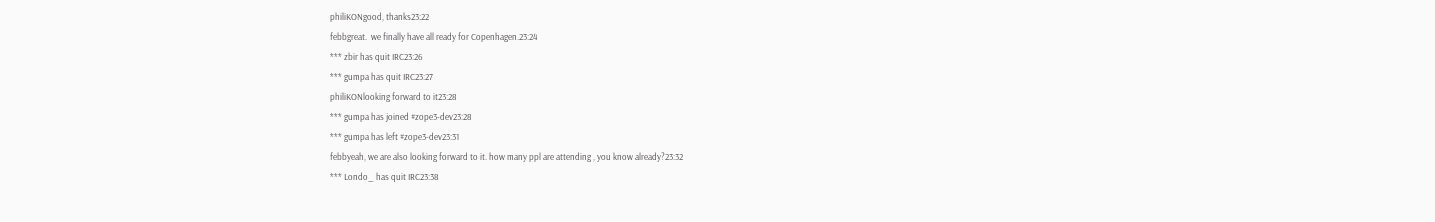philiKONgood, thanks23:22
febbgreat.  we finally have all ready for Copenhagen.23:24
*** zbir has quit IRC23:26
*** gumpa has quit IRC23:27
philiKONlooking forward to it23:28
*** gumpa has joined #zope3-dev23:28
*** gumpa has left #zope3-dev23:31
febbyeah, we are also looking forward to it. how many ppl are attending , you know already?23:32
*** Londo_ has quit IRC23:38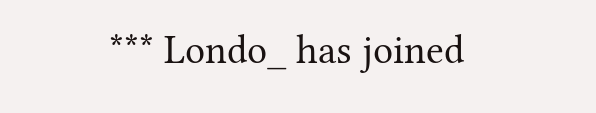*** Londo_ has joined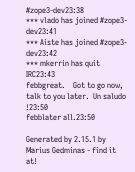#zope3-dev23:38
*** vlado has joined #zope3-dev23:41
*** Aiste has joined #zope3-dev23:42
*** mkerrin has quit IRC23:43
febbgreat.    Got to go now, talk to you later.  Un saludo !23:50
febblater all.23:50

Generated by 2.15.1 by Marius Gedminas - find it at!